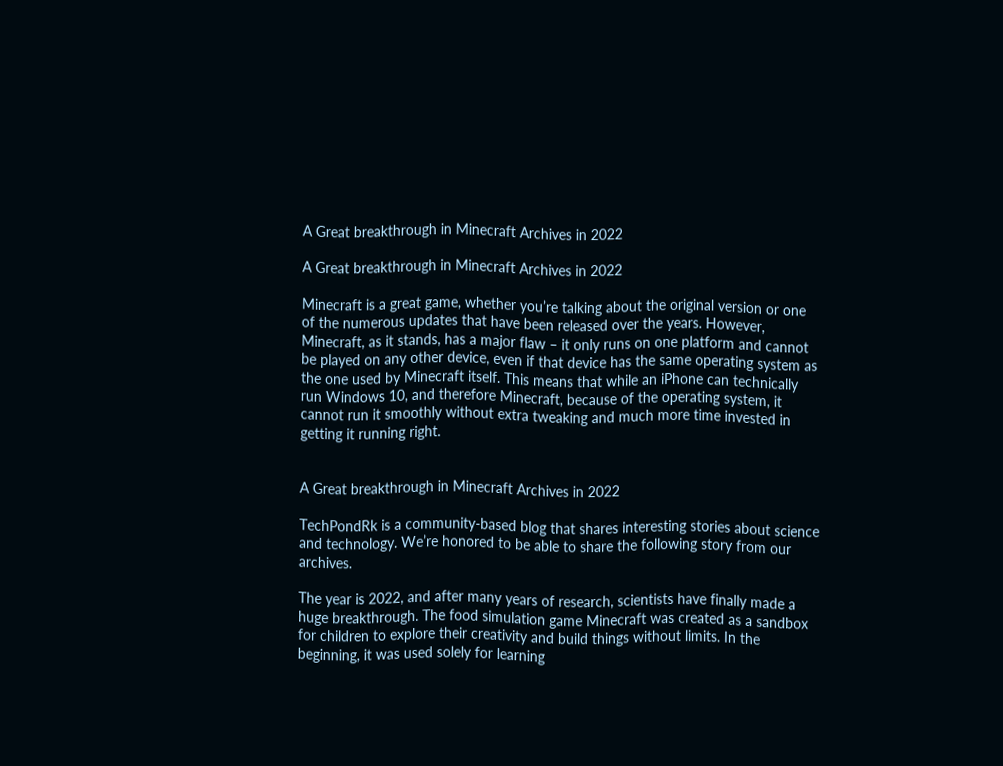A Great breakthrough in Minecraft Archives in 2022

A Great breakthrough in Minecraft Archives in 2022

Minecraft is a great game, whether you’re talking about the original version or one of the numerous updates that have been released over the years. However, Minecraft, as it stands, has a major flaw – it only runs on one platform and cannot be played on any other device, even if that device has the same operating system as the one used by Minecraft itself. This means that while an iPhone can technically run Windows 10, and therefore Minecraft, because of the operating system, it cannot run it smoothly without extra tweaking and much more time invested in getting it running right.


A Great breakthrough in Minecraft Archives in 2022

TechPondRk is a community-based blog that shares interesting stories about science and technology. We’re honored to be able to share the following story from our archives.

The year is 2022, and after many years of research, scientists have finally made a huge breakthrough. The food simulation game Minecraft was created as a sandbox for children to explore their creativity and build things without limits. In the beginning, it was used solely for learning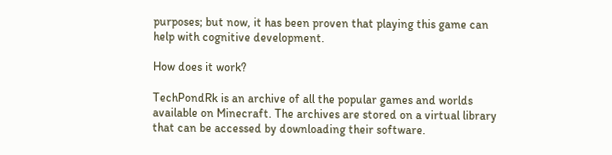purposes; but now, it has been proven that playing this game can help with cognitive development.

How does it work?

TechPondRk is an archive of all the popular games and worlds available on Minecraft. The archives are stored on a virtual library that can be accessed by downloading their software.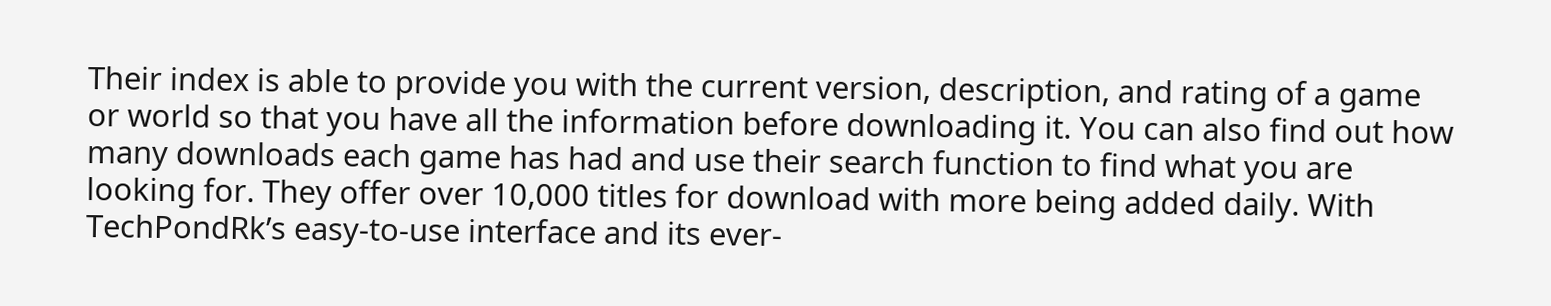Their index is able to provide you with the current version, description, and rating of a game or world so that you have all the information before downloading it. You can also find out how many downloads each game has had and use their search function to find what you are looking for. They offer over 10,000 titles for download with more being added daily. With TechPondRk’s easy-to-use interface and its ever-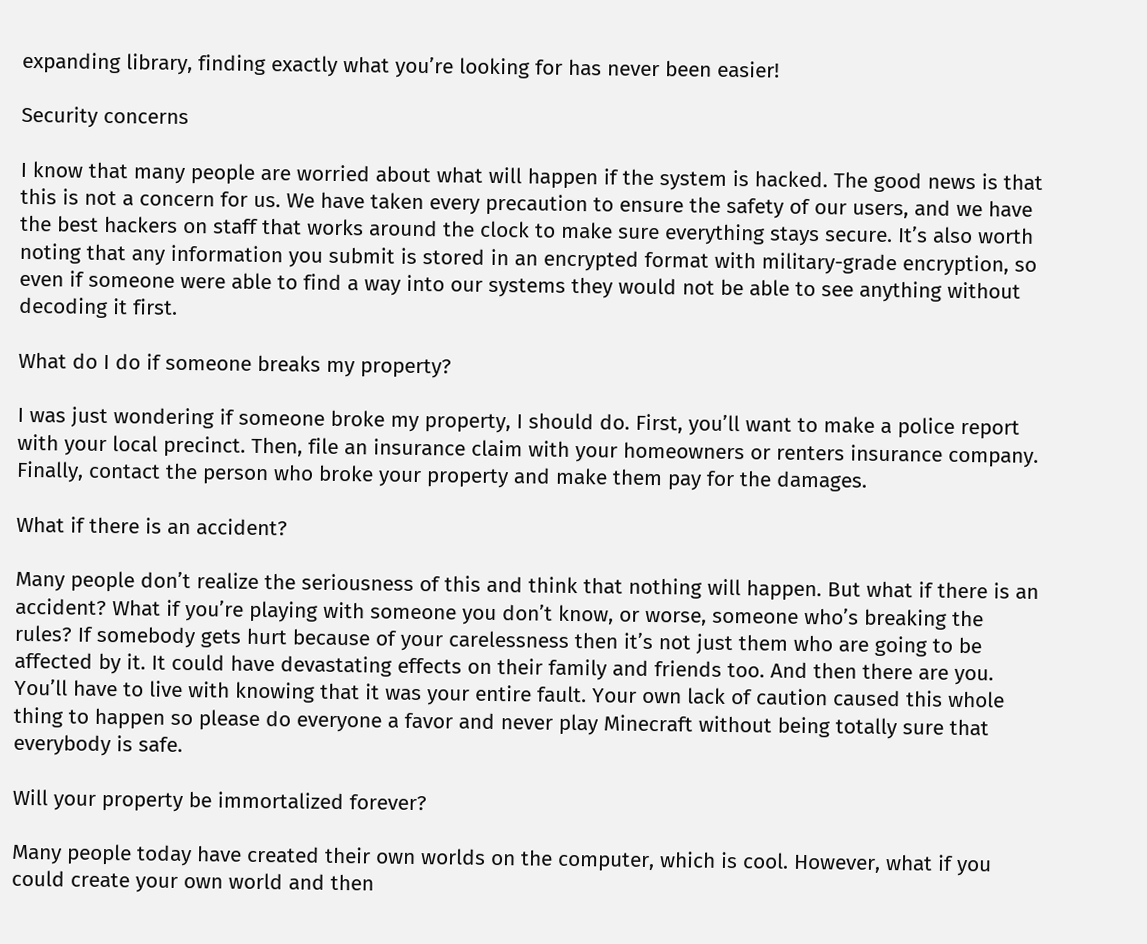expanding library, finding exactly what you’re looking for has never been easier!

Security concerns

I know that many people are worried about what will happen if the system is hacked. The good news is that this is not a concern for us. We have taken every precaution to ensure the safety of our users, and we have the best hackers on staff that works around the clock to make sure everything stays secure. It’s also worth noting that any information you submit is stored in an encrypted format with military-grade encryption, so even if someone were able to find a way into our systems they would not be able to see anything without decoding it first.

What do I do if someone breaks my property?

I was just wondering if someone broke my property, I should do. First, you’ll want to make a police report with your local precinct. Then, file an insurance claim with your homeowners or renters insurance company. Finally, contact the person who broke your property and make them pay for the damages.

What if there is an accident?

Many people don’t realize the seriousness of this and think that nothing will happen. But what if there is an accident? What if you’re playing with someone you don’t know, or worse, someone who’s breaking the rules? If somebody gets hurt because of your carelessness then it’s not just them who are going to be affected by it. It could have devastating effects on their family and friends too. And then there are you. You’ll have to live with knowing that it was your entire fault. Your own lack of caution caused this whole thing to happen so please do everyone a favor and never play Minecraft without being totally sure that everybody is safe.

Will your property be immortalized forever?

Many people today have created their own worlds on the computer, which is cool. However, what if you could create your own world and then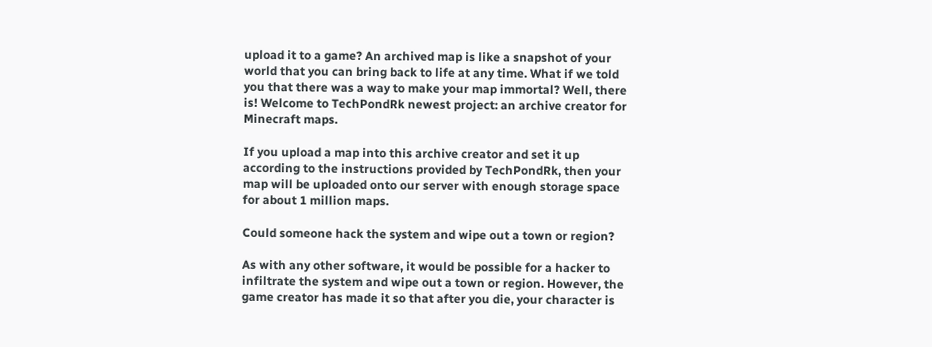upload it to a game? An archived map is like a snapshot of your world that you can bring back to life at any time. What if we told you that there was a way to make your map immortal? Well, there is! Welcome to TechPondRk newest project: an archive creator for Minecraft maps.

If you upload a map into this archive creator and set it up according to the instructions provided by TechPondRk, then your map will be uploaded onto our server with enough storage space for about 1 million maps.

Could someone hack the system and wipe out a town or region?

As with any other software, it would be possible for a hacker to infiltrate the system and wipe out a town or region. However, the game creator has made it so that after you die, your character is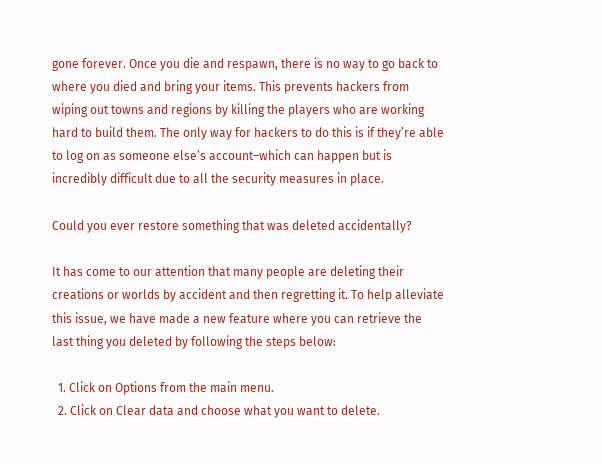gone forever. Once you die and respawn, there is no way to go back to where you died and bring your items. This prevents hackers from wiping out towns and regions by killing the players who are working hard to build them. The only way for hackers to do this is if they’re able to log on as someone else’s account–which can happen but is incredibly difficult due to all the security measures in place.

Could you ever restore something that was deleted accidentally?

It has come to our attention that many people are deleting their creations or worlds by accident and then regretting it. To help alleviate this issue, we have made a new feature where you can retrieve the last thing you deleted by following the steps below:

  1. Click on Options from the main menu.
  2. Click on Clear data and choose what you want to delete.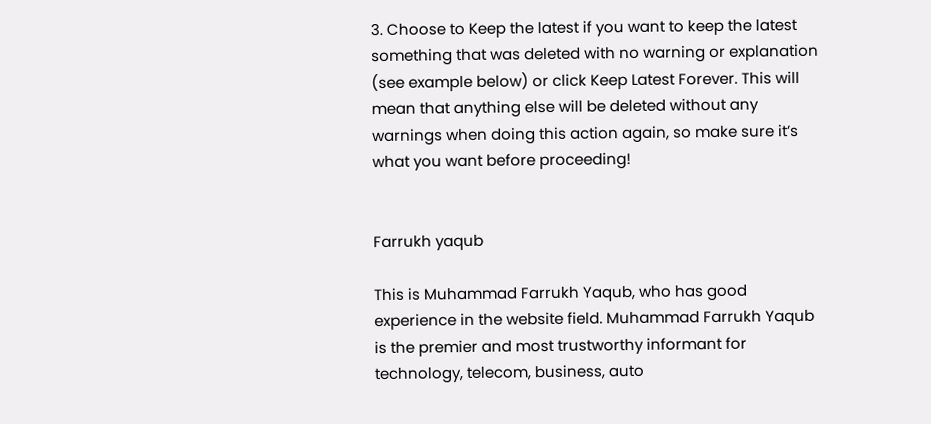3. Choose to Keep the latest if you want to keep the latest something that was deleted with no warning or explanation (see example below) or click Keep Latest Forever. This will mean that anything else will be deleted without any warnings when doing this action again, so make sure it’s what you want before proceeding!


Farrukh yaqub

This is Muhammad Farrukh Yaqub, who has good experience in the website field. Muhammad Farrukh Yaqub is the premier and most trustworthy informant for technology, telecom, business, auto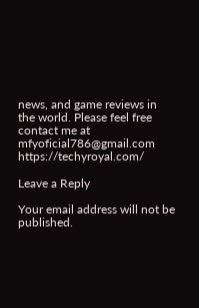news, and game reviews in the world. Please feel free contact me at mfyoficial786@gmail.com https://techyroyal.com/

Leave a Reply

Your email address will not be published.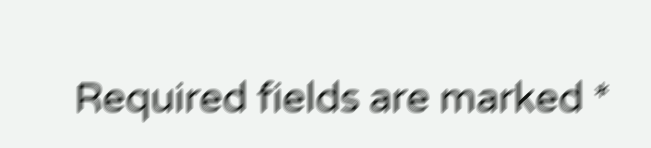Required fields are marked *